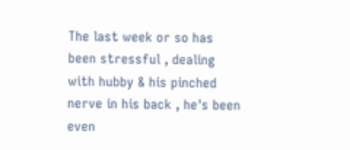The last week or so has been stressful , dealing with hubby & his pinched nerve in his back , he's been even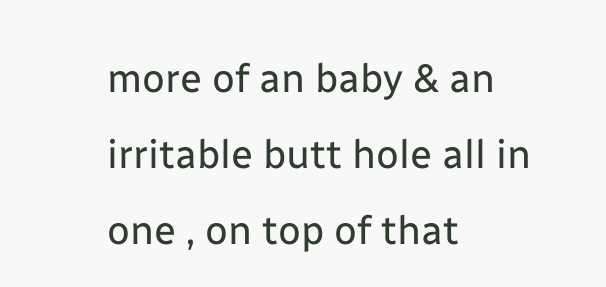more of an baby & an irritable butt hole all in one , on top of that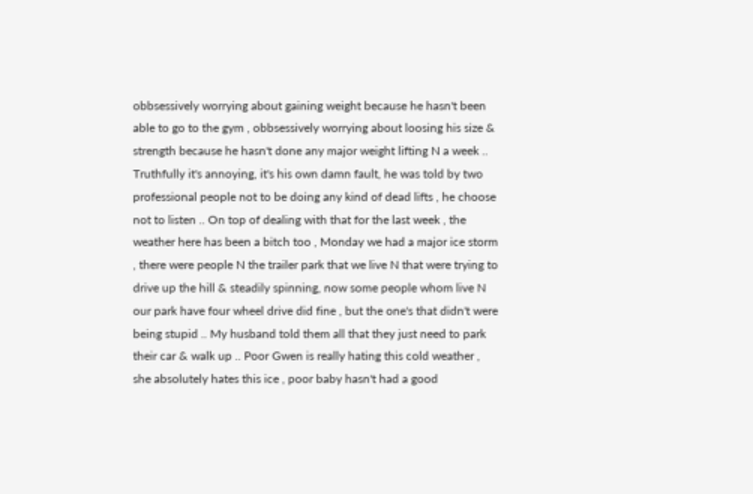obbsessively worrying about gaining weight because he hasn't been able to go to the gym , obbsessively worrying about loosing his size & strength because he hasn't done any major weight lifting N a week .. Truthfully it's annoying, it's his own damn fault, he was told by two professional people not to be doing any kind of dead lifts , he choose not to listen .. On top of dealing with that for the last week , the weather here has been a bitch too , Monday we had a major ice storm , there were people N the trailer park that we live N that were trying to drive up the hill & steadily spinning, now some people whom live N our park have four wheel drive did fine , but the one's that didn't were being stupid .. My husband told them all that they just need to park their car & walk up .. Poor Gwen is really hating this cold weather , she absolutely hates this ice , poor baby hasn't had a good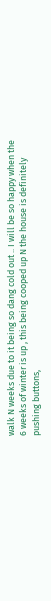walk N weeks due to it being so dang cold out .. I will be so happy when the 6 weeks of winter is up , this being cooped up N the house is definitely pushing buttons,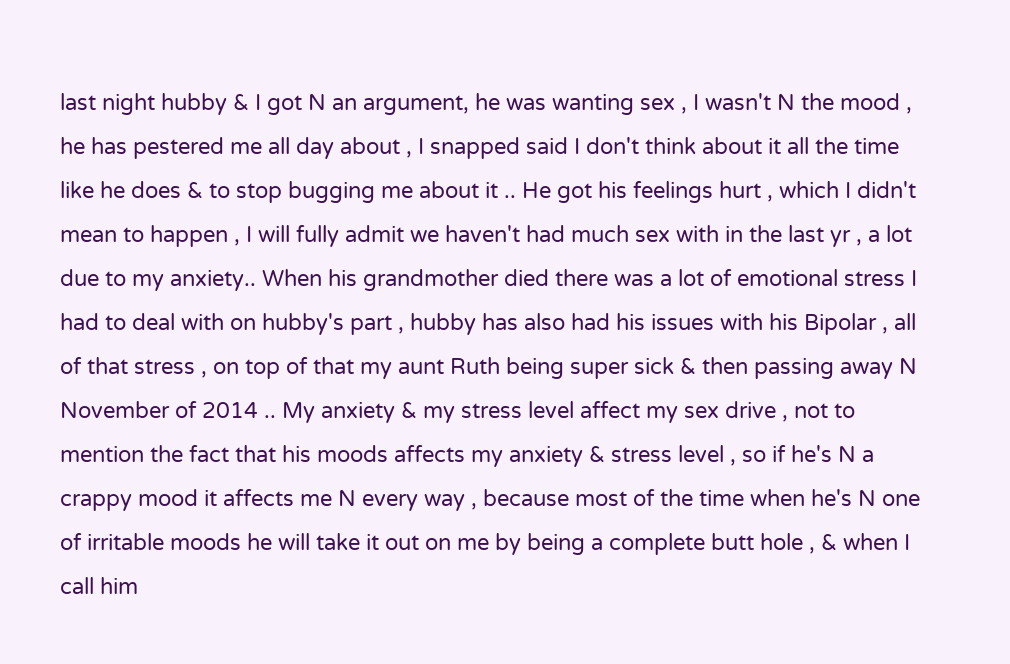last night hubby & I got N an argument, he was wanting sex , I wasn't N the mood , he has pestered me all day about , I snapped said I don't think about it all the time like he does & to stop bugging me about it .. He got his feelings hurt , which I didn't mean to happen , I will fully admit we haven't had much sex with in the last yr , a lot due to my anxiety.. When his grandmother died there was a lot of emotional stress I had to deal with on hubby's part , hubby has also had his issues with his Bipolar , all of that stress , on top of that my aunt Ruth being super sick & then passing away N November of 2014 .. My anxiety & my stress level affect my sex drive , not to mention the fact that his moods affects my anxiety & stress level , so if he's N a crappy mood it affects me N every way , because most of the time when he's N one of irritable moods he will take it out on me by being a complete butt hole , & when I call him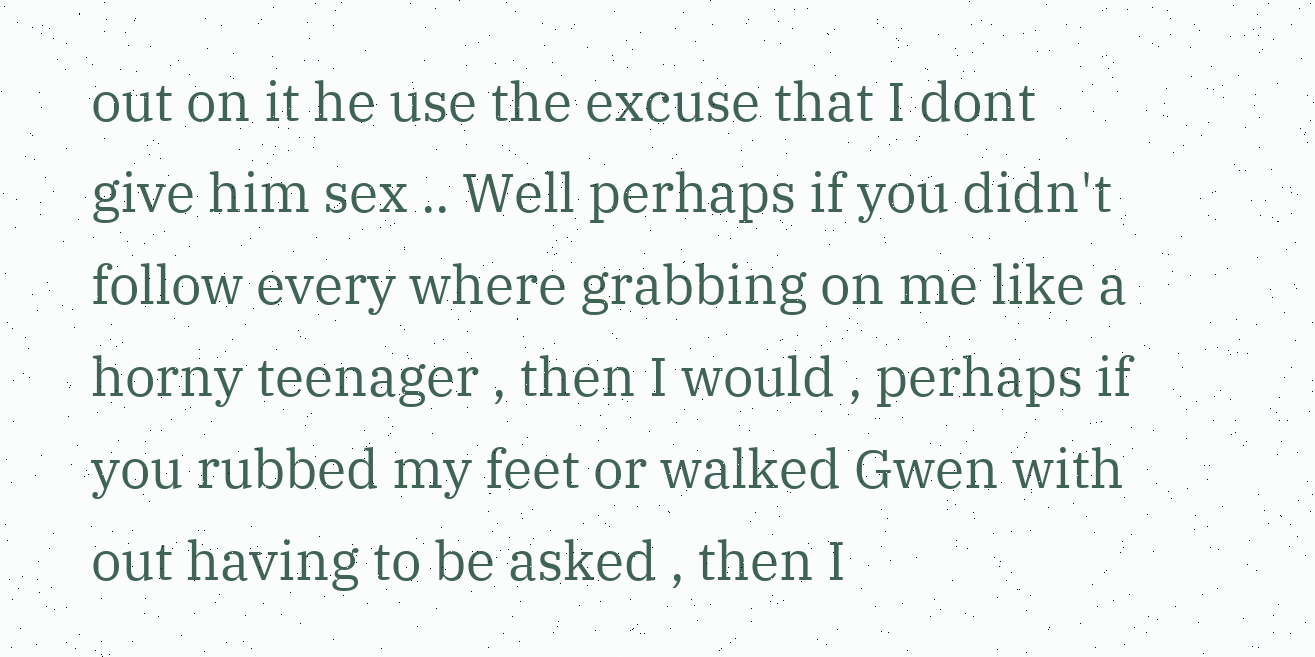out on it he use the excuse that I dont give him sex .. Well perhaps if you didn't follow every where grabbing on me like a horny teenager , then I would , perhaps if you rubbed my feet or walked Gwen with out having to be asked , then I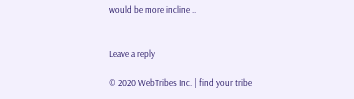would be more incline ..


Leave a reply

© 2020 WebTribes Inc. | find your tribe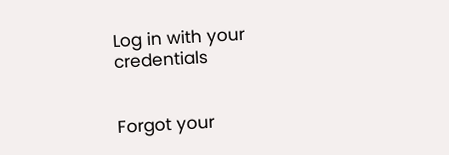Log in with your credentials


Forgot your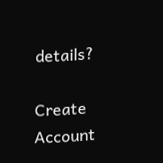details?

Create Account